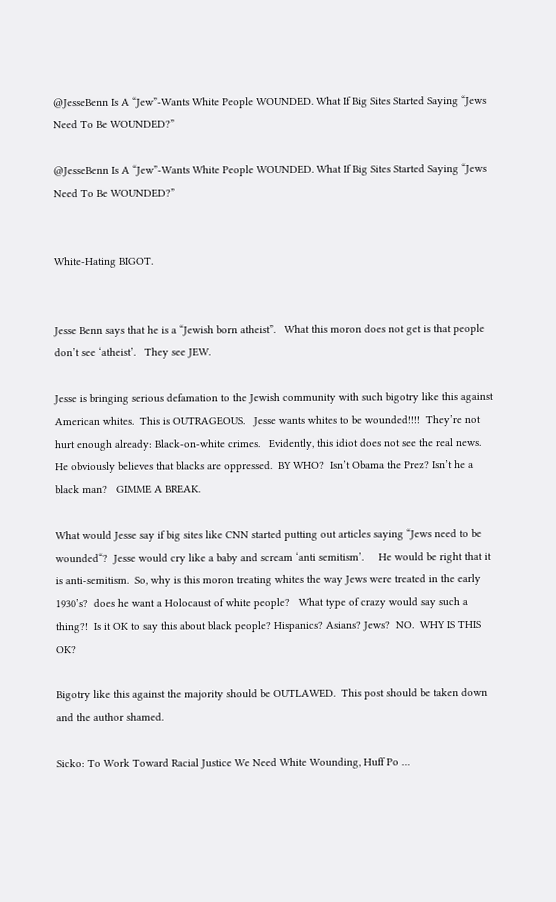@JesseBenn Is A “Jew”-Wants White People WOUNDED. What If Big Sites Started Saying “Jews Need To Be WOUNDED?”

@JesseBenn Is A “Jew”-Wants White People WOUNDED. What If Big Sites Started Saying “Jews Need To Be WOUNDED?”


White-Hating BIGOT.


Jesse Benn says that he is a “Jewish born atheist”.   What this moron does not get is that people don’t see ‘atheist’.   They see JEW.

Jesse is bringing serious defamation to the Jewish community with such bigotry like this against American whites.  This is OUTRAGEOUS.   Jesse wants whites to be wounded!!!!  They’re not hurt enough already: Black-on-white crimes.   Evidently, this idiot does not see the real news.  He obviously believes that blacks are oppressed.  BY WHO?  Isn’t Obama the Prez? Isn’t he a black man?   GIMME A BREAK.

What would Jesse say if big sites like CNN started putting out articles saying “Jews need to be wounded“?  Jesse would cry like a baby and scream ‘anti semitism’.     He would be right that it is anti-semitism.  So, why is this moron treating whites the way Jews were treated in the early 1930’s?  does he want a Holocaust of white people?   What type of crazy would say such a thing?!  Is it OK to say this about black people? Hispanics? Asians? Jews?  NO.  WHY IS THIS OK?

Bigotry like this against the majority should be OUTLAWED.  This post should be taken down and the author shamed.

Sicko: To Work Toward Racial Justice We Need White Wounding, Huff Po …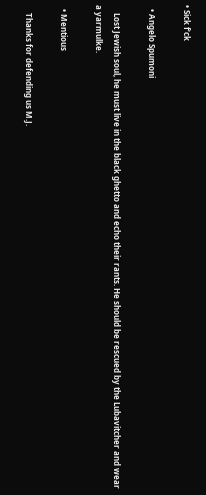• Sick f’ck

  • Angelo Spumoni

    Lost Jewish soul, he must live in the black ghetto and echo their rants. He should be rescued by the Lubavitcher and wear a yarmulke.

  • Mentious

    Thanks for defending us M.J.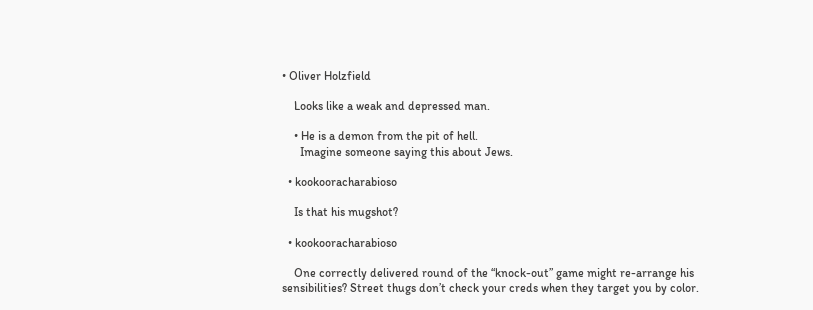• Oliver Holzfield

    Looks like a weak and depressed man.

    • He is a demon from the pit of hell.
      Imagine someone saying this about Jews.

  • kookooracharabioso

    Is that his mugshot?

  • kookooracharabioso

    One correctly delivered round of the “knock-out” game might re-arrange his sensibilities? Street thugs don’t check your creds when they target you by color.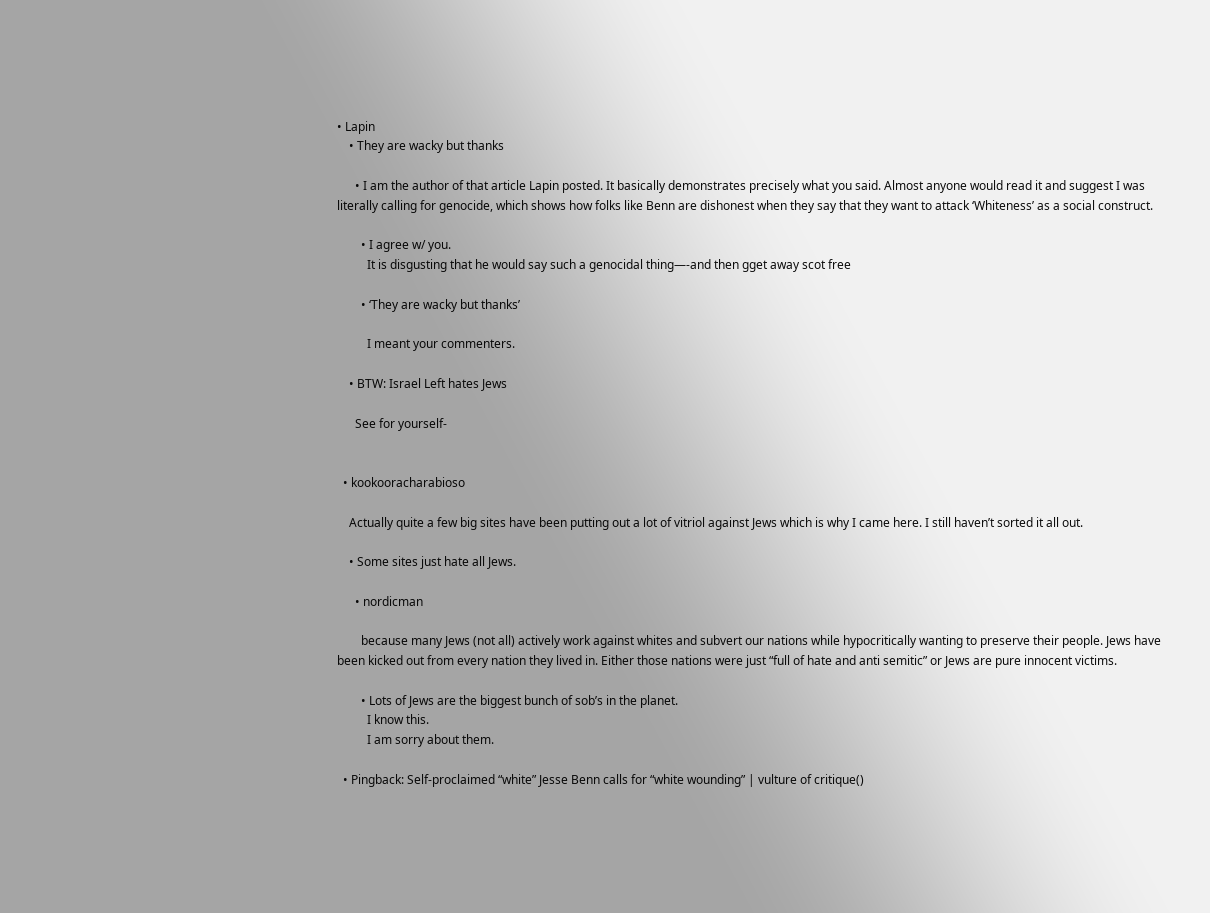• Lapin
    • They are wacky but thanks

      • I am the author of that article Lapin posted. It basically demonstrates precisely what you said. Almost anyone would read it and suggest I was literally calling for genocide, which shows how folks like Benn are dishonest when they say that they want to attack ‘Whiteness’ as a social construct.

        • I agree w/ you.
          It is disgusting that he would say such a genocidal thing—-and then gget away scot free

        • ‘They are wacky but thanks’

          I meant your commenters.

    • BTW: Israel Left hates Jews

      See for yourself-


  • kookooracharabioso

    Actually quite a few big sites have been putting out a lot of vitriol against Jews which is why I came here. I still haven’t sorted it all out.

    • Some sites just hate all Jews.

      • nordicman

        because many Jews (not all) actively work against whites and subvert our nations while hypocritically wanting to preserve their people. Jews have been kicked out from every nation they lived in. Either those nations were just “full of hate and anti semitic” or Jews are pure innocent victims.

        • Lots of Jews are the biggest bunch of sob’s in the planet.
          I know this.
          I am sorry about them.

  • Pingback: Self-proclaimed “white” Jesse Benn calls for “white wounding” | vulture of critique()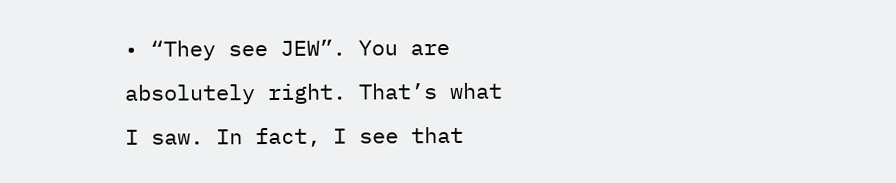• “They see JEW”. You are absolutely right. That’s what I saw. In fact, I see that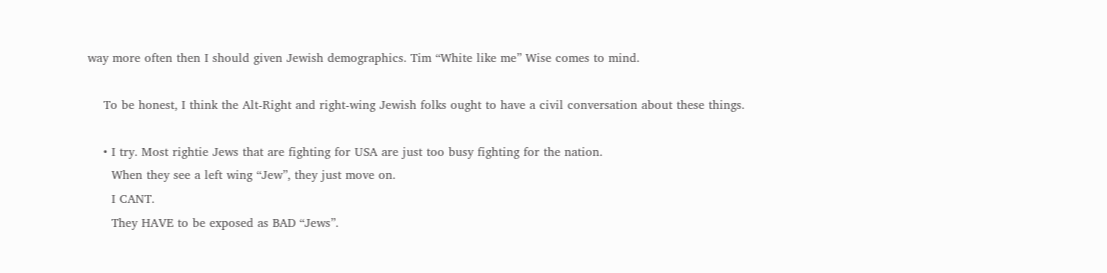way more often then I should given Jewish demographics. Tim “White like me” Wise comes to mind.

    To be honest, I think the Alt-Right and right-wing Jewish folks ought to have a civil conversation about these things.

    • I try. Most rightie Jews that are fighting for USA are just too busy fighting for the nation.
      When they see a left wing “Jew”, they just move on.
      I CANT.
      They HAVE to be exposed as BAD “Jews”.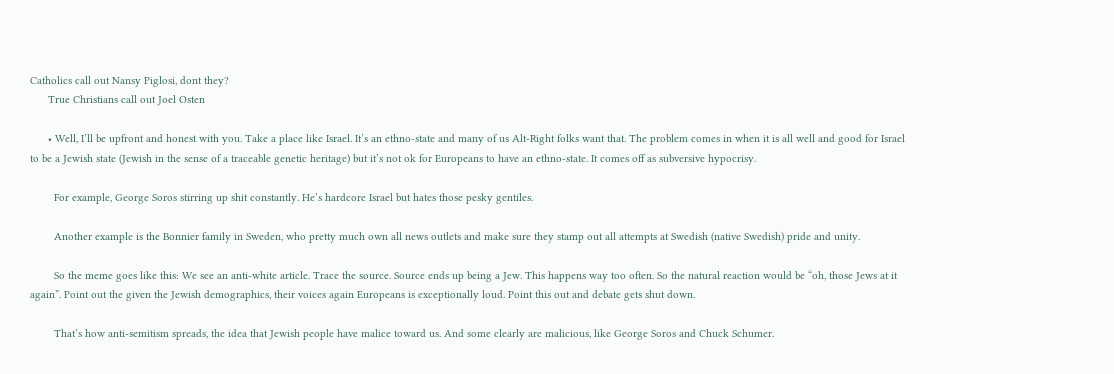Catholics call out Nansy Piglosi, dont they?
      True Christians call out Joel Osten

      • Well, I’ll be upfront and honest with you. Take a place like Israel. It’s an ethno-state and many of us Alt-Right folks want that. The problem comes in when it is all well and good for Israel to be a Jewish state (Jewish in the sense of a traceable genetic heritage) but it’s not ok for Europeans to have an ethno-state. It comes off as subversive hypocrisy.

        For example, George Soros stirring up shit constantly. He’s hardcore Israel but hates those pesky gentiles.

        Another example is the Bonnier family in Sweden, who pretty much own all news outlets and make sure they stamp out all attempts at Swedish (native Swedish) pride and unity.

        So the meme goes like this: We see an anti-white article. Trace the source. Source ends up being a Jew. This happens way too often. So the natural reaction would be “oh, those Jews at it again”. Point out the given the Jewish demographics, their voices again Europeans is exceptionally loud. Point this out and debate gets shut down.

        That’s how anti-semitism spreads, the idea that Jewish people have malice toward us. And some clearly are malicious, like George Soros and Chuck Schumer.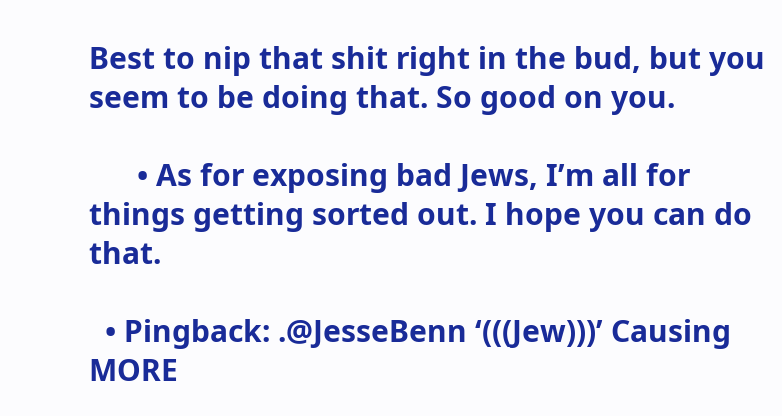Best to nip that shit right in the bud, but you seem to be doing that. So good on you.

      • As for exposing bad Jews, I’m all for things getting sorted out. I hope you can do that.

  • Pingback: .@JesseBenn ‘(((Jew)))’ Causing MORE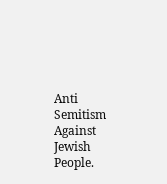Anti Semitism Against Jewish People.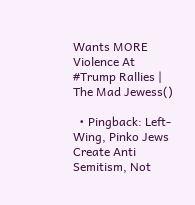Wants MORE Violence At #Trump Rallies | The Mad Jewess()

  • Pingback: Left-Wing, Pinko Jews Create Anti Semitism, Not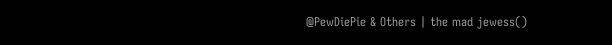@PewDiePie & Others | the mad jewess()